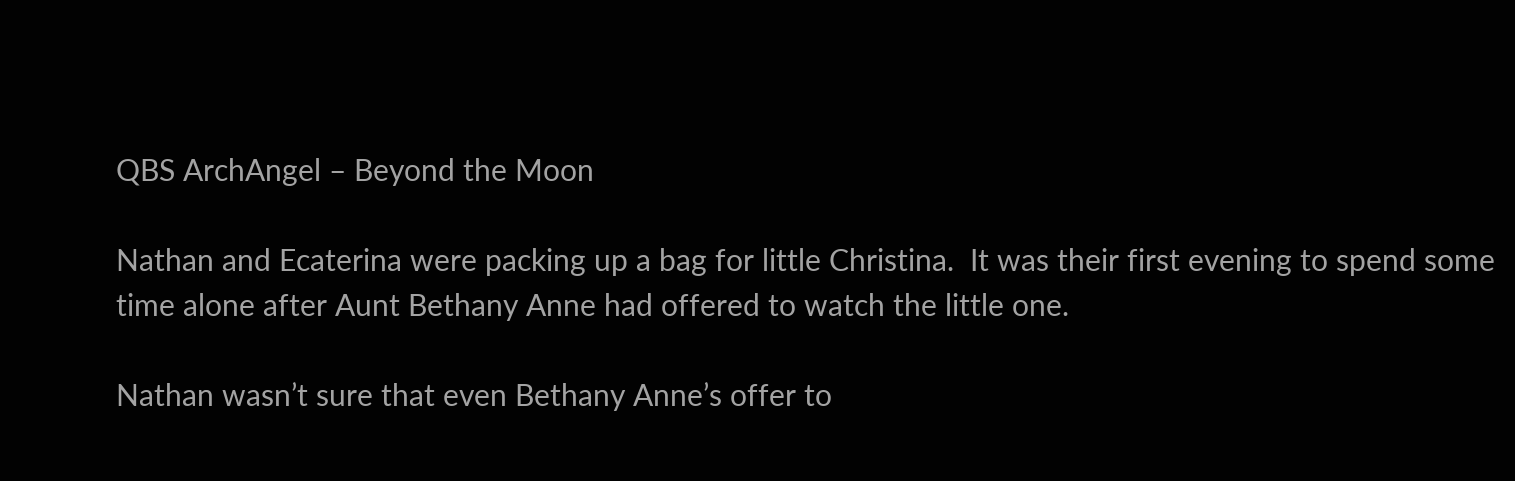QBS ArchAngel – Beyond the Moon

Nathan and Ecaterina were packing up a bag for little Christina.  It was their first evening to spend some time alone after Aunt Bethany Anne had offered to watch the little one.

Nathan wasn’t sure that even Bethany Anne’s offer to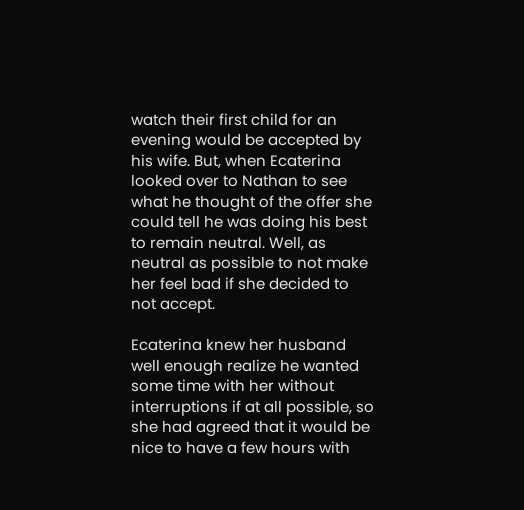watch their first child for an evening would be accepted by his wife. But, when Ecaterina looked over to Nathan to see what he thought of the offer she could tell he was doing his best to remain neutral. Well, as neutral as possible to not make her feel bad if she decided to not accept.

Ecaterina knew her husband well enough realize he wanted some time with her without interruptions if at all possible, so she had agreed that it would be nice to have a few hours with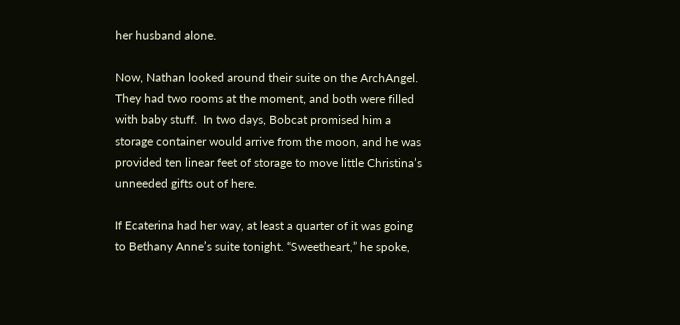her husband alone.

Now, Nathan looked around their suite on the ArchAngel.  They had two rooms at the moment, and both were filled with baby stuff.  In two days, Bobcat promised him a storage container would arrive from the moon, and he was provided ten linear feet of storage to move little Christina’s unneeded gifts out of here.

If Ecaterina had her way, at least a quarter of it was going to Bethany Anne’s suite tonight. “Sweetheart,” he spoke,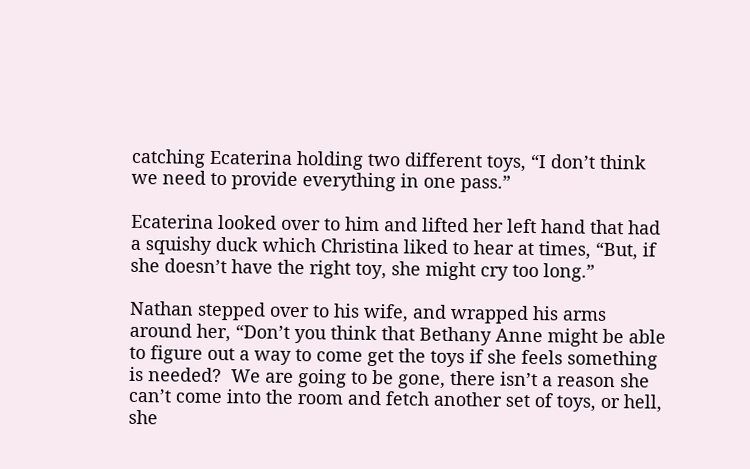catching Ecaterina holding two different toys, “I don’t think we need to provide everything in one pass.”

Ecaterina looked over to him and lifted her left hand that had a squishy duck which Christina liked to hear at times, “But, if she doesn’t have the right toy, she might cry too long.”

Nathan stepped over to his wife, and wrapped his arms around her, “Don’t you think that Bethany Anne might be able to figure out a way to come get the toys if she feels something is needed?  We are going to be gone, there isn’t a reason she can’t come into the room and fetch another set of toys, or hell, she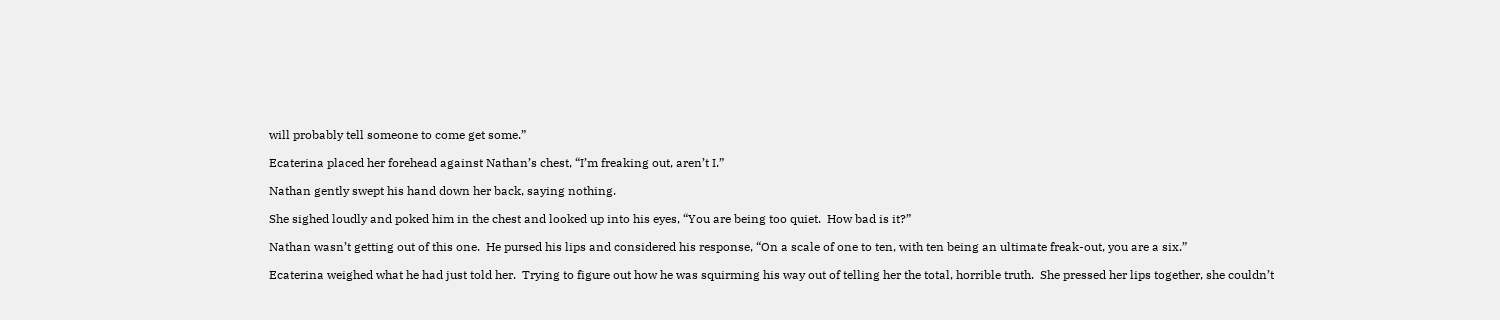will probably tell someone to come get some.”

Ecaterina placed her forehead against Nathan’s chest, “I’m freaking out, aren’t I.”

Nathan gently swept his hand down her back, saying nothing.

She sighed loudly and poked him in the chest and looked up into his eyes, “You are being too quiet.  How bad is it?”

Nathan wasn’t getting out of this one.  He pursed his lips and considered his response, “On a scale of one to ten, with ten being an ultimate freak-out, you are a six.”

Ecaterina weighed what he had just told her.  Trying to figure out how he was squirming his way out of telling her the total, horrible truth.  She pressed her lips together, she couldn’t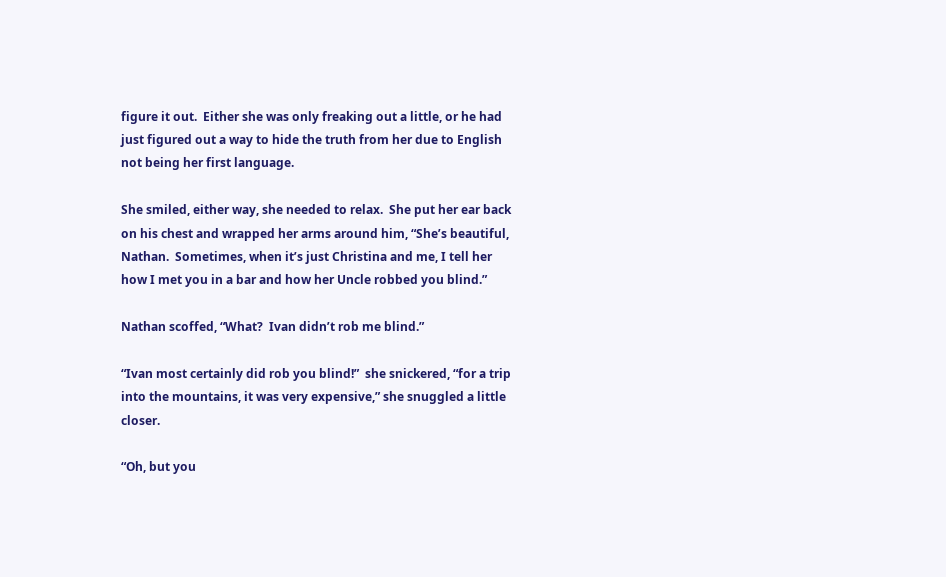figure it out.  Either she was only freaking out a little, or he had just figured out a way to hide the truth from her due to English not being her first language.

She smiled, either way, she needed to relax.  She put her ear back on his chest and wrapped her arms around him, “She’s beautiful, Nathan.  Sometimes, when it’s just Christina and me, I tell her how I met you in a bar and how her Uncle robbed you blind.”

Nathan scoffed, “What?  Ivan didn’t rob me blind.”

“Ivan most certainly did rob you blind!”  she snickered, “for a trip into the mountains, it was very expensive,” she snuggled a little closer.

“Oh, but you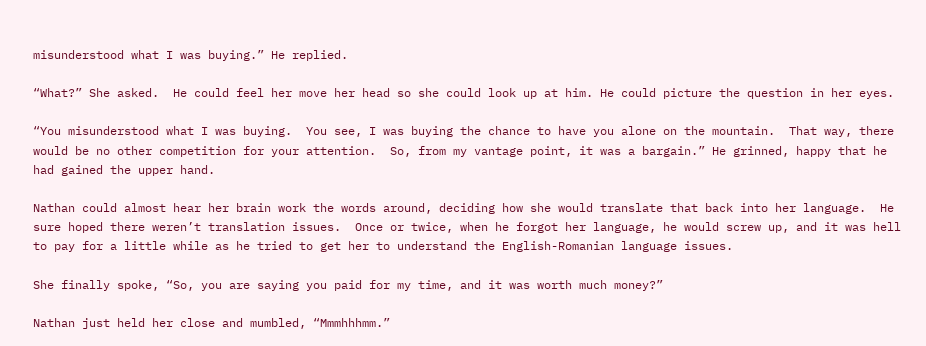misunderstood what I was buying.” He replied.

“What?” She asked.  He could feel her move her head so she could look up at him. He could picture the question in her eyes.

“You misunderstood what I was buying.  You see, I was buying the chance to have you alone on the mountain.  That way, there would be no other competition for your attention.  So, from my vantage point, it was a bargain.” He grinned, happy that he had gained the upper hand.

Nathan could almost hear her brain work the words around, deciding how she would translate that back into her language.  He sure hoped there weren’t translation issues.  Once or twice, when he forgot her language, he would screw up, and it was hell to pay for a little while as he tried to get her to understand the English-Romanian language issues.

She finally spoke, “So, you are saying you paid for my time, and it was worth much money?”

Nathan just held her close and mumbled, “Mmmhhhmm.”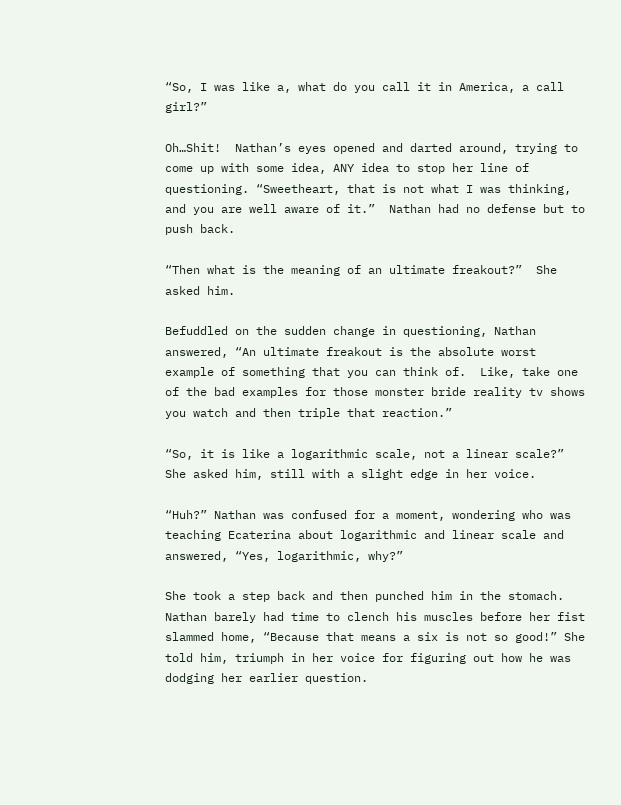“So, I was like a, what do you call it in America, a call girl?”

Oh…Shit!  Nathan’s eyes opened and darted around, trying to come up with some idea, ANY idea to stop her line of questioning. “Sweetheart, that is not what I was thinking, and you are well aware of it.”  Nathan had no defense but to push back.

“Then what is the meaning of an ultimate freakout?”  She asked him.

Befuddled on the sudden change in questioning, Nathan answered, “An ultimate freakout is the absolute worst example of something that you can think of.  Like, take one of the bad examples for those monster bride reality tv shows you watch and then triple that reaction.”

“So, it is like a logarithmic scale, not a linear scale?”  She asked him, still with a slight edge in her voice.

“Huh?” Nathan was confused for a moment, wondering who was teaching Ecaterina about logarithmic and linear scale and answered, “Yes, logarithmic, why?”

She took a step back and then punched him in the stomach.  Nathan barely had time to clench his muscles before her fist slammed home, “Because that means a six is not so good!” She told him, triumph in her voice for figuring out how he was dodging her earlier question.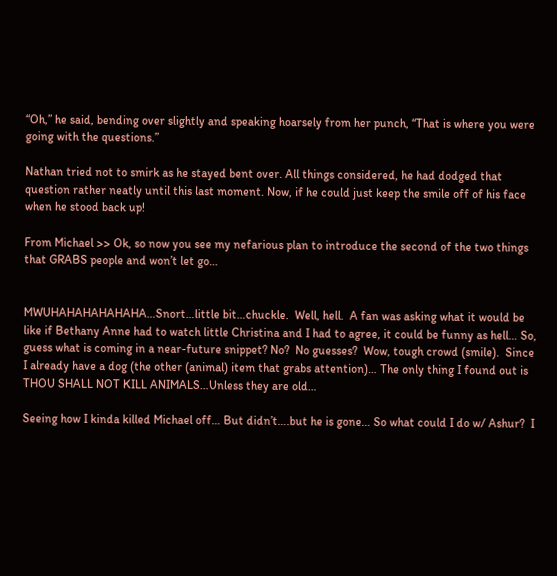“Oh,” he said, bending over slightly and speaking hoarsely from her punch, “That is where you were going with the questions.”

Nathan tried not to smirk as he stayed bent over. All things considered, he had dodged that question rather neatly until this last moment. Now, if he could just keep the smile off of his face when he stood back up!

From Michael >> Ok, so now you see my nefarious plan to introduce the second of the two things that GRABS people and won’t let go…


MWUHAHAHAHAHAHA…Snort…little bit…chuckle.  Well, hell.  A fan was asking what it would be like if Bethany Anne had to watch little Christina and I had to agree, it could be funny as hell… So, guess what is coming in a near-future snippet? No?  No guesses?  Wow, tough crowd (smile).  Since I already have a dog (the other (animal) item that grabs attention)… The only thing I found out is THOU SHALL NOT KILL ANIMALS…Unless they are old…

Seeing how I kinda killed Michael off… But didn’t….but he is gone… So what could I do w/ Ashur?  I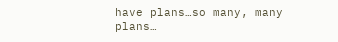have plans…so many, many plans…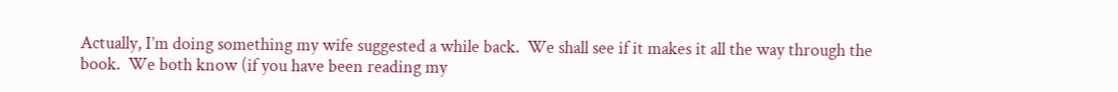Actually, I’m doing something my wife suggested a while back.  We shall see if it makes it all the way through the book.  We both know (if you have been reading my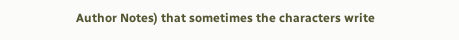Author Notes) that sometimes the characters write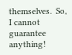themselves.  So, I cannot guarantee anything!